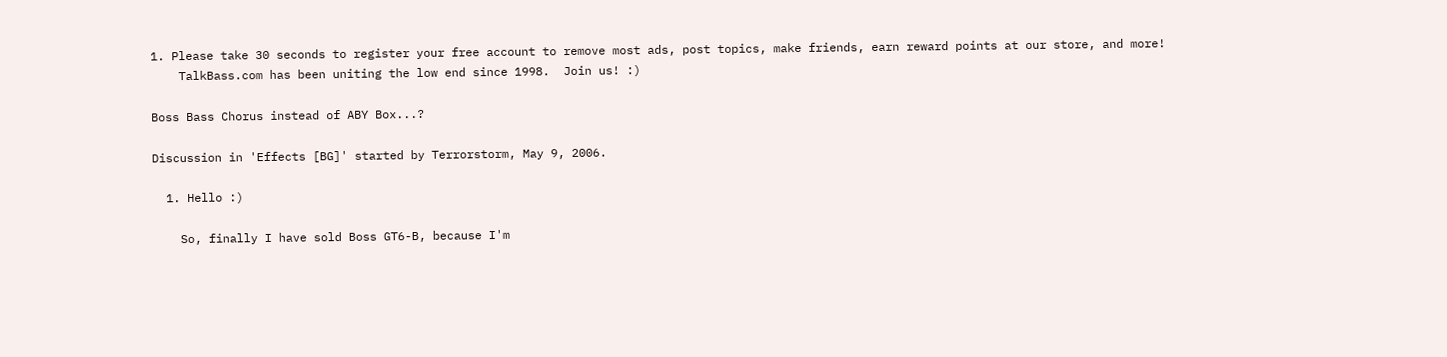1. Please take 30 seconds to register your free account to remove most ads, post topics, make friends, earn reward points at our store, and more!
    TalkBass.com has been uniting the low end since 1998.  Join us! :)

Boss Bass Chorus instead of ABY Box...?

Discussion in 'Effects [BG]' started by Terrorstorm, May 9, 2006.

  1. Hello :)

    So, finally I have sold Boss GT6-B, because I'm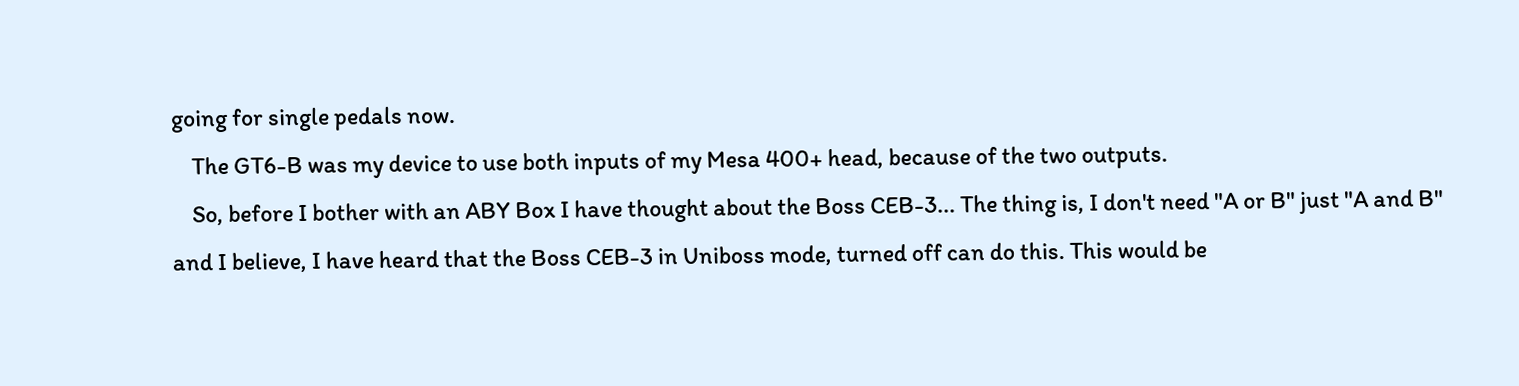going for single pedals now.
    The GT6-B was my device to use both inputs of my Mesa 400+ head, because of the two outputs.
    So, before I bother with an ABY Box I have thought about the Boss CEB-3... The thing is, I don't need "A or B" just "A and B" and I believe, I have heard that the Boss CEB-3 in Uniboss mode, turned off can do this. This would be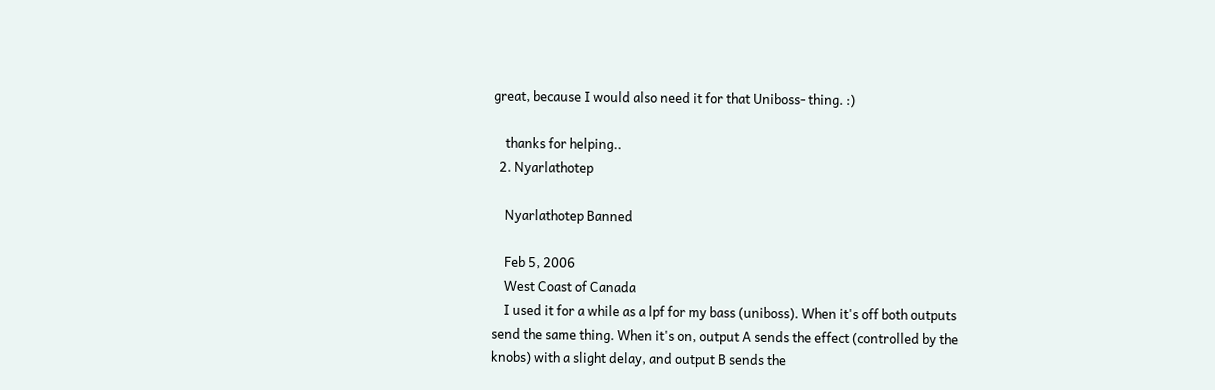great, because I would also need it for that Uniboss- thing. :)

    thanks for helping..
  2. Nyarlathotep

    Nyarlathotep Banned

    Feb 5, 2006
    West Coast of Canada
    I used it for a while as a lpf for my bass (uniboss). When it's off both outputs send the same thing. When it's on, output A sends the effect (controlled by the knobs) with a slight delay, and output B sends the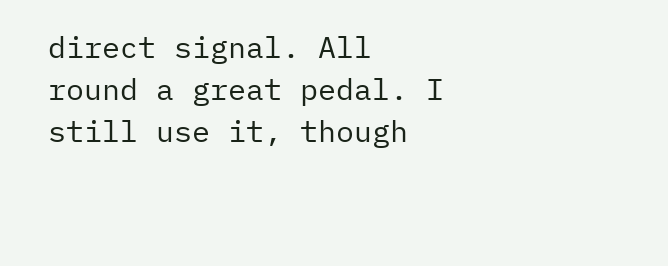direct signal. All round a great pedal. I still use it, though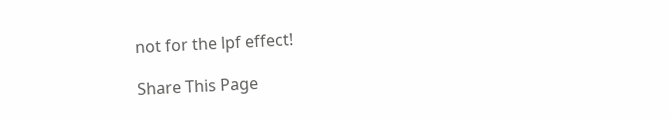not for the lpf effect!

Share This Page